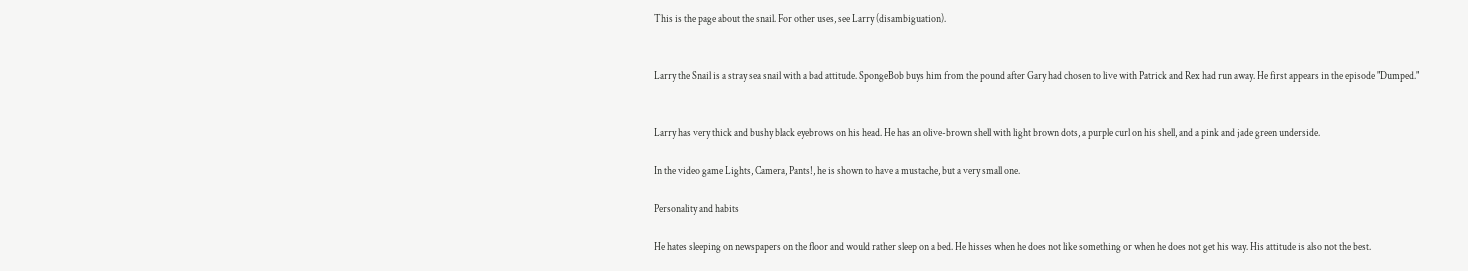This is the page about the snail. For other uses, see Larry (disambiguation).


Larry the Snail is a stray sea snail with a bad attitude. SpongeBob buys him from the pound after Gary had chosen to live with Patrick and Rex had run away. He first appears in the episode "Dumped."


Larry has very thick and bushy black eyebrows on his head. He has an olive-brown shell with light brown dots, a purple curl on his shell, and a pink and jade green underside.

In the video game Lights, Camera, Pants!, he is shown to have a mustache, but a very small one.

Personality and habits

He hates sleeping on newspapers on the floor and would rather sleep on a bed. He hisses when he does not like something or when he does not get his way. His attitude is also not the best.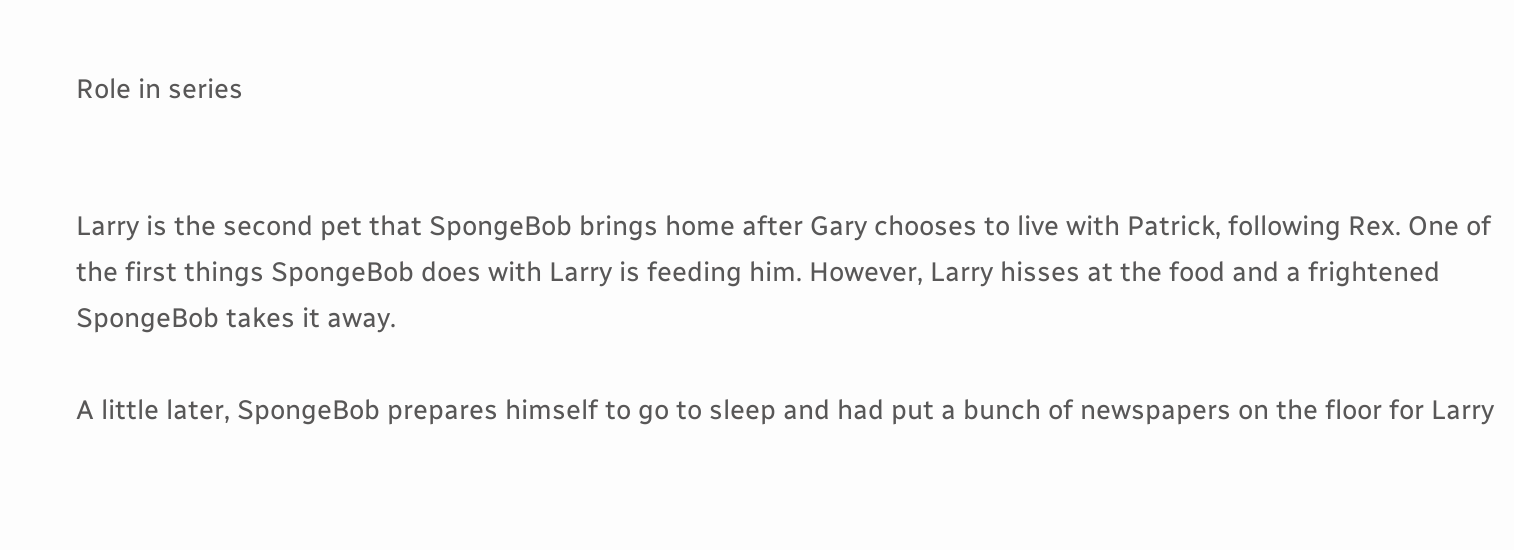Role in series


Larry is the second pet that SpongeBob brings home after Gary chooses to live with Patrick, following Rex. One of the first things SpongeBob does with Larry is feeding him. However, Larry hisses at the food and a frightened SpongeBob takes it away.

A little later, SpongeBob prepares himself to go to sleep and had put a bunch of newspapers on the floor for Larry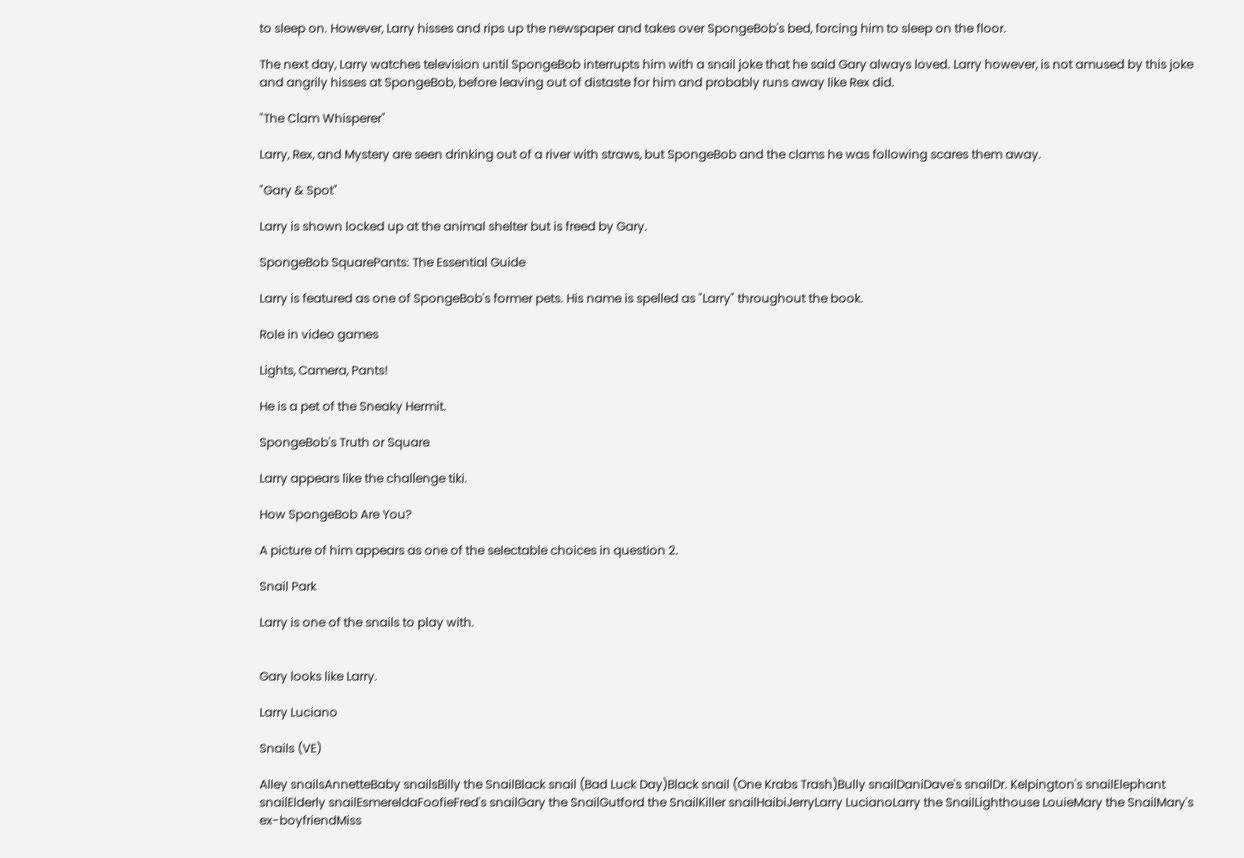to sleep on. However, Larry hisses and rips up the newspaper and takes over SpongeBob's bed, forcing him to sleep on the floor.

The next day, Larry watches television until SpongeBob interrupts him with a snail joke that he said Gary always loved. Larry however, is not amused by this joke and angrily hisses at SpongeBob, before leaving out of distaste for him and probably runs away like Rex did.

"The Clam Whisperer"

Larry, Rex, and Mystery are seen drinking out of a river with straws, but SpongeBob and the clams he was following scares them away.

"Gary & Spot"

Larry is shown locked up at the animal shelter but is freed by Gary.

SpongeBob SquarePants: The Essential Guide

Larry is featured as one of SpongeBob's former pets. His name is spelled as "Larry" throughout the book.

Role in video games

Lights, Camera, Pants!

He is a pet of the Sneaky Hermit.

SpongeBob's Truth or Square

Larry appears like the challenge tiki.

How SpongeBob Are You?

A picture of him appears as one of the selectable choices in question 2.

Snail Park

Larry is one of the snails to play with.


Gary looks like Larry.

Larry Luciano

Snails (VE)

Alley snailsAnnetteBaby snailsBilly the SnailBlack snail (Bad Luck Day)Black snail (One Krabs Trash)Bully snailDaniDave's snailDr. Kelpington's snailElephant snailElderly snailEsmereldaFoofieFred's snailGary the SnailGutford the SnailKiller snailHaibiJerryLarry LucianoLarry the SnailLighthouse LouieMary the SnailMary's ex-boyfriendMiss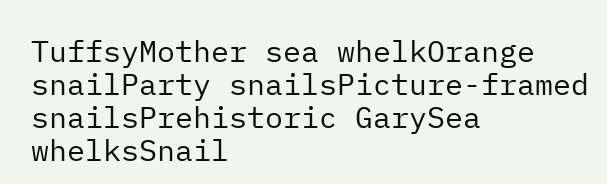TuffsyMother sea whelkOrange snailParty snailsPicture-framed snailsPrehistoric GarySea whelksSnail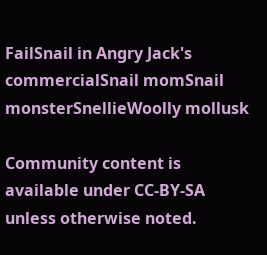FailSnail in Angry Jack's commercialSnail momSnail monsterSnellieWoolly mollusk

Community content is available under CC-BY-SA unless otherwise noted.